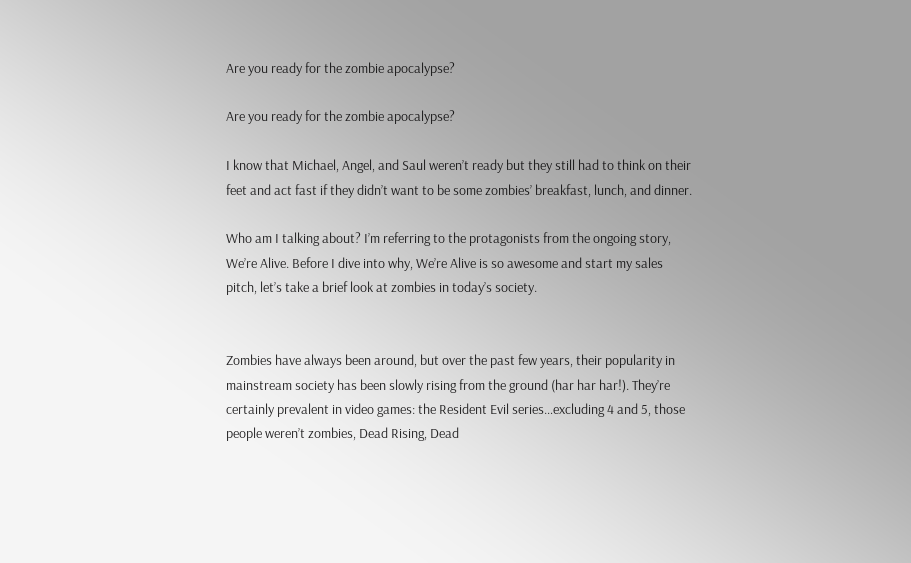Are you ready for the zombie apocalypse?

Are you ready for the zombie apocalypse?

I know that Michael, Angel, and Saul weren’t ready but they still had to think on their feet and act fast if they didn’t want to be some zombies’ breakfast, lunch, and dinner.

Who am I talking about? I’m referring to the protagonists from the ongoing story, We’re Alive. Before I dive into why, We’re Alive is so awesome and start my sales pitch, let’s take a brief look at zombies in today’s society.


Zombies have always been around, but over the past few years, their popularity in mainstream society has been slowly rising from the ground (har har har!). They’re certainly prevalent in video games: the Resident Evil series…excluding 4 and 5, those people weren’t zombies, Dead Rising, Dead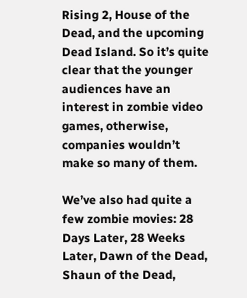Rising 2, House of the Dead, and the upcoming Dead Island. So it’s quite clear that the younger audiences have an interest in zombie video games, otherwise, companies wouldn’t make so many of them.

We’ve also had quite a few zombie movies: 28 Days Later, 28 Weeks Later, Dawn of the Dead, Shaun of the Dead,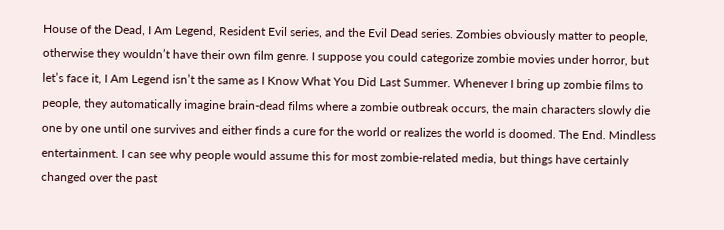House of the Dead, I Am Legend, Resident Evil series, and the Evil Dead series. Zombies obviously matter to people, otherwise they wouldn’t have their own film genre. I suppose you could categorize zombie movies under horror, but let’s face it, I Am Legend isn’t the same as I Know What You Did Last Summer. Whenever I bring up zombie films to people, they automatically imagine brain-dead films where a zombie outbreak occurs, the main characters slowly die one by one until one survives and either finds a cure for the world or realizes the world is doomed. The End. Mindless entertainment. I can see why people would assume this for most zombie-related media, but things have certainly changed over the past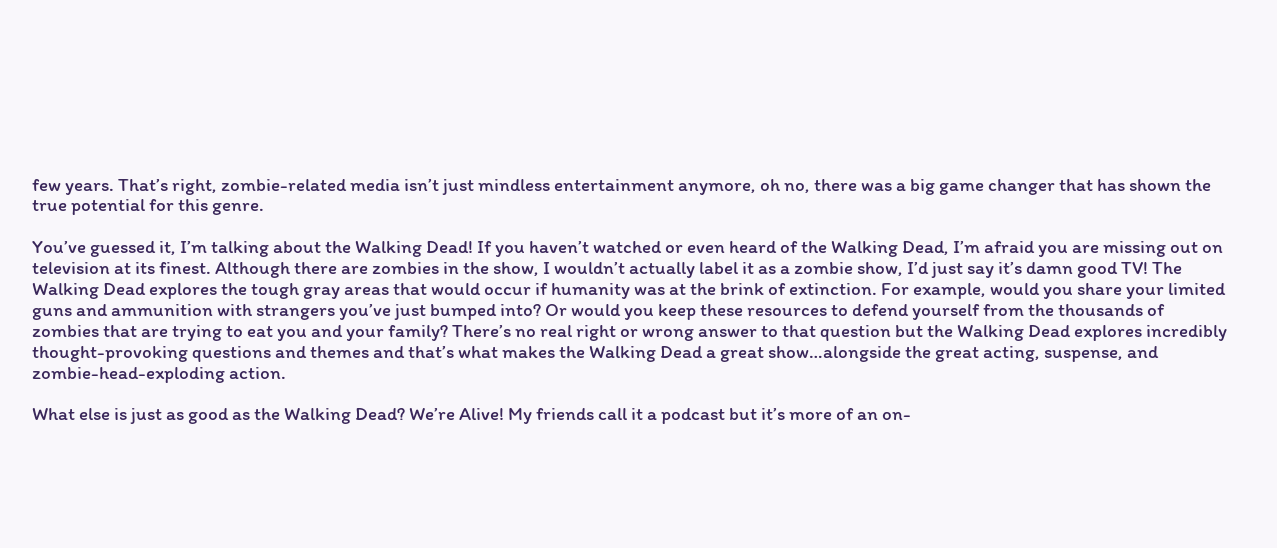few years. That’s right, zombie-related media isn’t just mindless entertainment anymore, oh no, there was a big game changer that has shown the true potential for this genre.

You’ve guessed it, I’m talking about the Walking Dead! If you haven’t watched or even heard of the Walking Dead, I’m afraid you are missing out on television at its finest. Although there are zombies in the show, I wouldn’t actually label it as a zombie show, I’d just say it’s damn good TV! The Walking Dead explores the tough gray areas that would occur if humanity was at the brink of extinction. For example, would you share your limited guns and ammunition with strangers you’ve just bumped into? Or would you keep these resources to defend yourself from the thousands of zombies that are trying to eat you and your family? There’s no real right or wrong answer to that question but the Walking Dead explores incredibly thought-provoking questions and themes and that’s what makes the Walking Dead a great show…alongside the great acting, suspense, and zombie-head-exploding action.

What else is just as good as the Walking Dead? We’re Alive! My friends call it a podcast but it’s more of an on-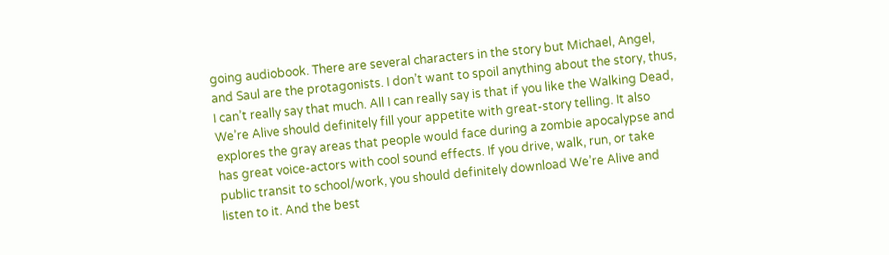going audiobook. There are several characters in the story but Michael, Angel, and Saul are the protagonists. I don’t want to spoil anything about the story, thus, I can’t really say that much. All I can really say is that if you like the Walking Dead, We’re Alive should definitely fill your appetite with great-story telling. It also explores the gray areas that people would face during a zombie apocalypse and has great voice-actors with cool sound effects. If you drive, walk, run, or take public transit to school/work, you should definitely download We’re Alive and listen to it. And the best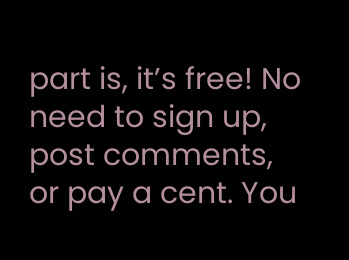part is, it’s free! No need to sign up, post comments, or pay a cent. You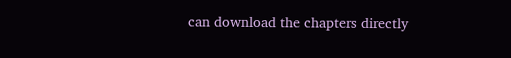can download the chapters directly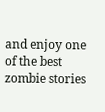and enjoy one of the best zombie stories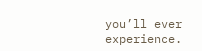you’ll ever experience.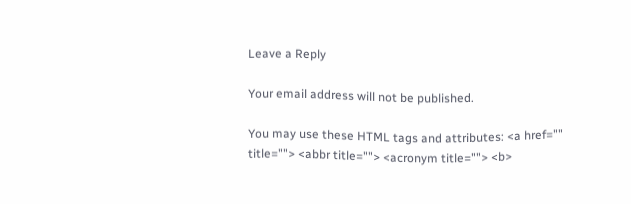Leave a Reply

Your email address will not be published.

You may use these HTML tags and attributes: <a href="" title=""> <abbr title=""> <acronym title=""> <b>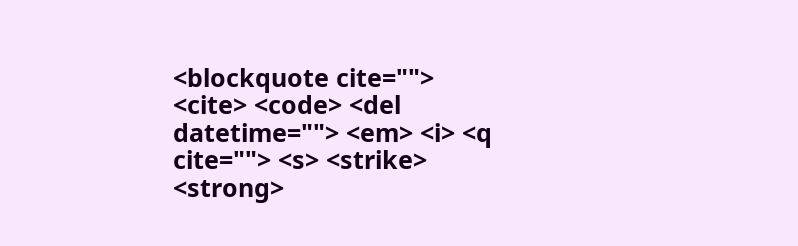<blockquote cite=""> <cite> <code> <del datetime=""> <em> <i> <q cite=""> <s> <strike> <strong>